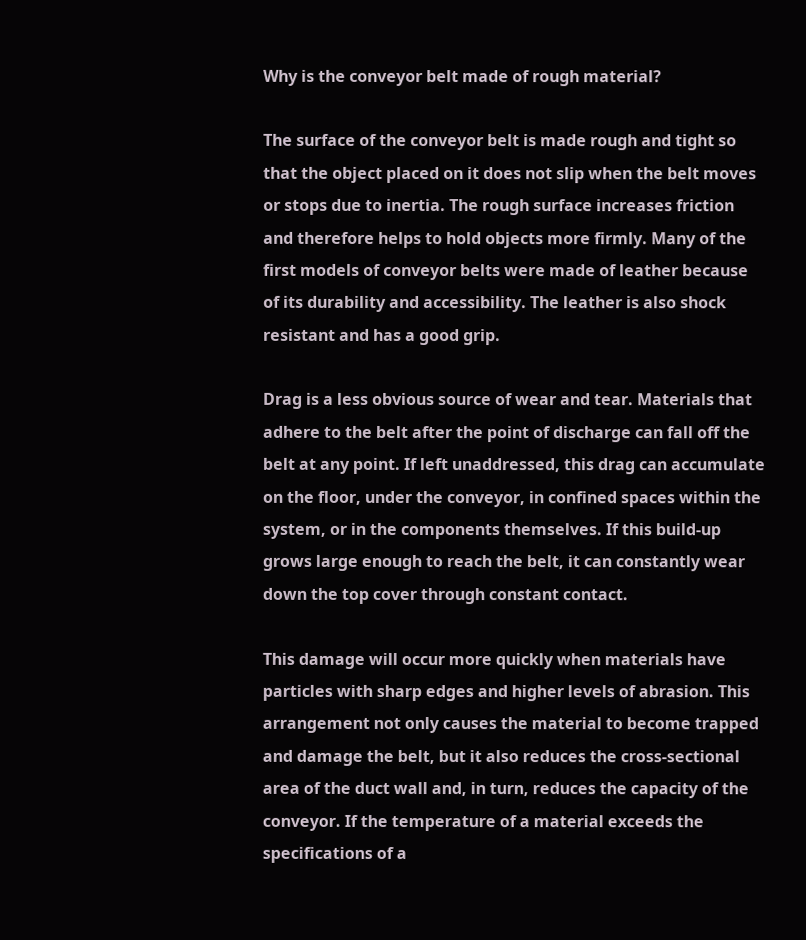Why is the conveyor belt made of rough material?

The surface of the conveyor belt is made rough and tight so that the object placed on it does not slip when the belt moves or stops due to inertia. The rough surface increases friction and therefore helps to hold objects more firmly. Many of the first models of conveyor belts were made of leather because of its durability and accessibility. The leather is also shock resistant and has a good grip.

Drag is a less obvious source of wear and tear. Materials that adhere to the belt after the point of discharge can fall off the belt at any point. If left unaddressed, this drag can accumulate on the floor, under the conveyor, in confined spaces within the system, or in the components themselves. If this build-up grows large enough to reach the belt, it can constantly wear down the top cover through constant contact.

This damage will occur more quickly when materials have particles with sharp edges and higher levels of abrasion. This arrangement not only causes the material to become trapped and damage the belt, but it also reduces the cross-sectional area of the duct wall and, in turn, reduces the capacity of the conveyor. If the temperature of a material exceeds the specifications of a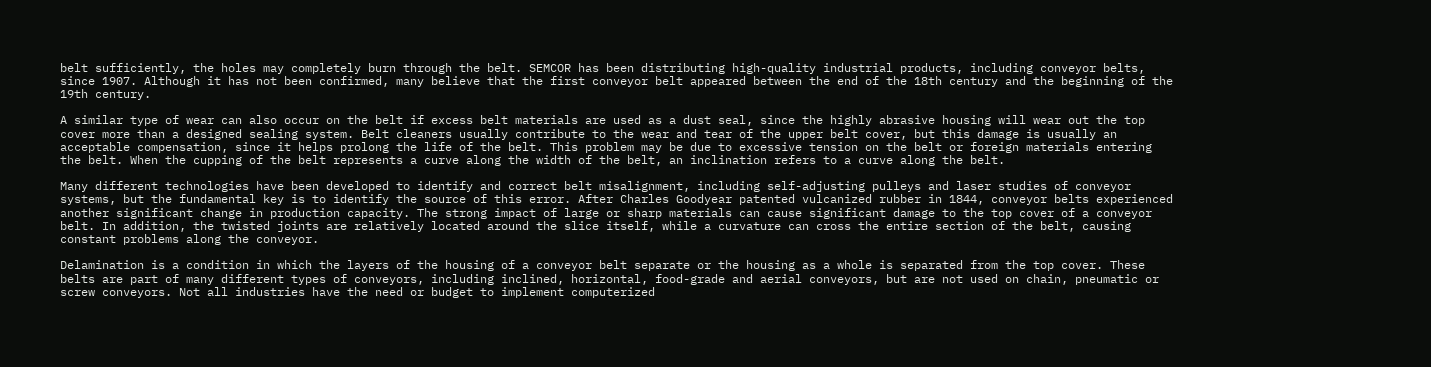belt sufficiently, the holes may completely burn through the belt. SEMCOR has been distributing high-quality industrial products, including conveyor belts, since 1907. Although it has not been confirmed, many believe that the first conveyor belt appeared between the end of the 18th century and the beginning of the 19th century.

A similar type of wear can also occur on the belt if excess belt materials are used as a dust seal, since the highly abrasive housing will wear out the top cover more than a designed sealing system. Belt cleaners usually contribute to the wear and tear of the upper belt cover, but this damage is usually an acceptable compensation, since it helps prolong the life of the belt. This problem may be due to excessive tension on the belt or foreign materials entering the belt. When the cupping of the belt represents a curve along the width of the belt, an inclination refers to a curve along the belt.

Many different technologies have been developed to identify and correct belt misalignment, including self-adjusting pulleys and laser studies of conveyor systems, but the fundamental key is to identify the source of this error. After Charles Goodyear patented vulcanized rubber in 1844, conveyor belts experienced another significant change in production capacity. The strong impact of large or sharp materials can cause significant damage to the top cover of a conveyor belt. In addition, the twisted joints are relatively located around the slice itself, while a curvature can cross the entire section of the belt, causing constant problems along the conveyor.

Delamination is a condition in which the layers of the housing of a conveyor belt separate or the housing as a whole is separated from the top cover. These belts are part of many different types of conveyors, including inclined, horizontal, food-grade and aerial conveyors, but are not used on chain, pneumatic or screw conveyors. Not all industries have the need or budget to implement computerized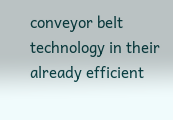conveyor belt technology in their already efficient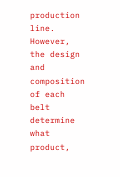production line. However, the design and composition of each belt determine what product,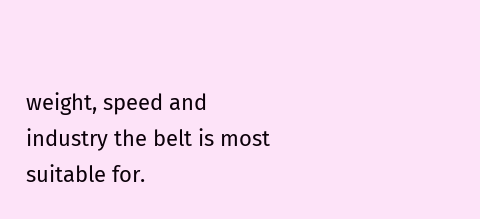weight, speed and industry the belt is most suitable for.